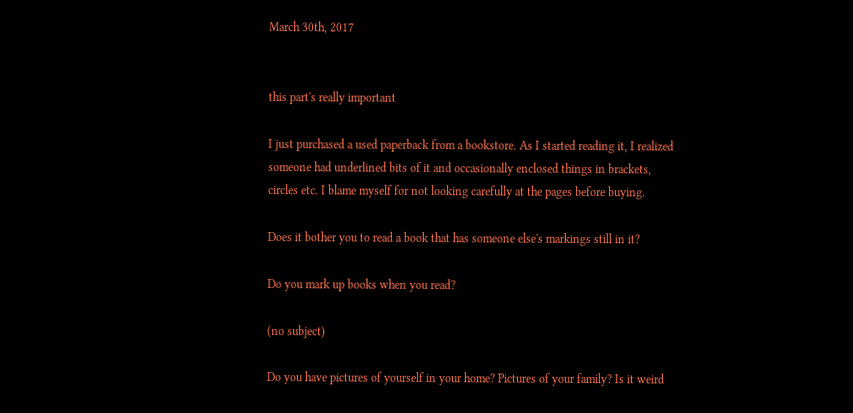March 30th, 2017


this part's really important

I just purchased a used paperback from a bookstore. As I started reading it, I realized someone had underlined bits of it and occasionally enclosed things in brackets, circles etc. I blame myself for not looking carefully at the pages before buying.

Does it bother you to read a book that has someone else's markings still in it?

Do you mark up books when you read?

(no subject)

Do you have pictures of yourself in your home? Pictures of your family? Is it weird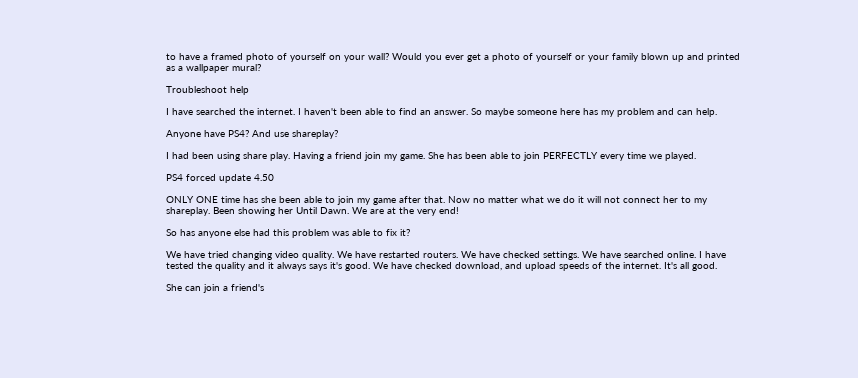to have a framed photo of yourself on your wall? Would you ever get a photo of yourself or your family blown up and printed as a wallpaper mural?

Troubleshoot help

I have searched the internet. I haven't been able to find an answer. So maybe someone here has my problem and can help.

Anyone have PS4? And use shareplay?

I had been using share play. Having a friend join my game. She has been able to join PERFECTLY every time we played.

PS4 forced update 4.50

ONLY ONE time has she been able to join my game after that. Now no matter what we do it will not connect her to my shareplay. Been showing her Until Dawn. We are at the very end!

So has anyone else had this problem was able to fix it?

We have tried changing video quality. We have restarted routers. We have checked settings. We have searched online. I have tested the quality and it always says it's good. We have checked download, and upload speeds of the internet. It's all good.

She can join a friend's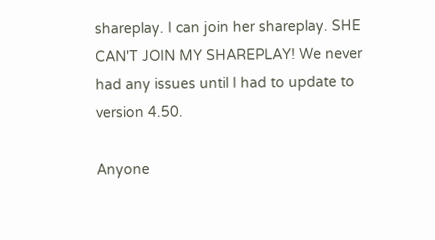shareplay. I can join her shareplay. SHE CAN'T JOIN MY SHAREPLAY! We never had any issues until I had to update to version 4.50.

Anyone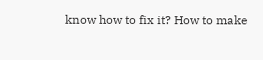know how to fix it? How to make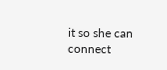it so she can connect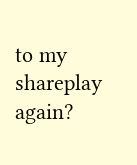to my shareplay again?